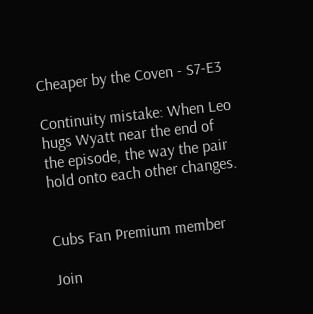Cheaper by the Coven - S7-E3

Continuity mistake: When Leo hugs Wyatt near the end of the episode, the way the pair hold onto each other changes.


Cubs Fan Premium member

Join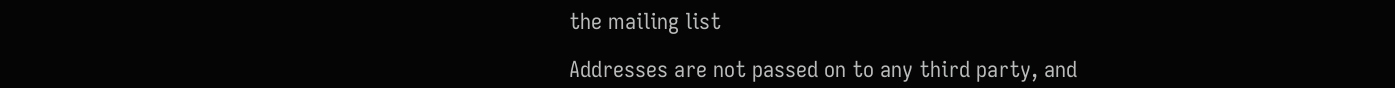the mailing list

Addresses are not passed on to any third party, and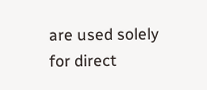are used solely for direct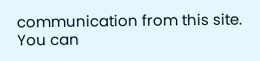communication from this site. You can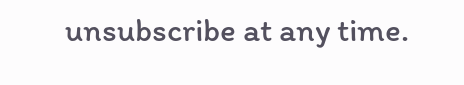unsubscribe at any time.